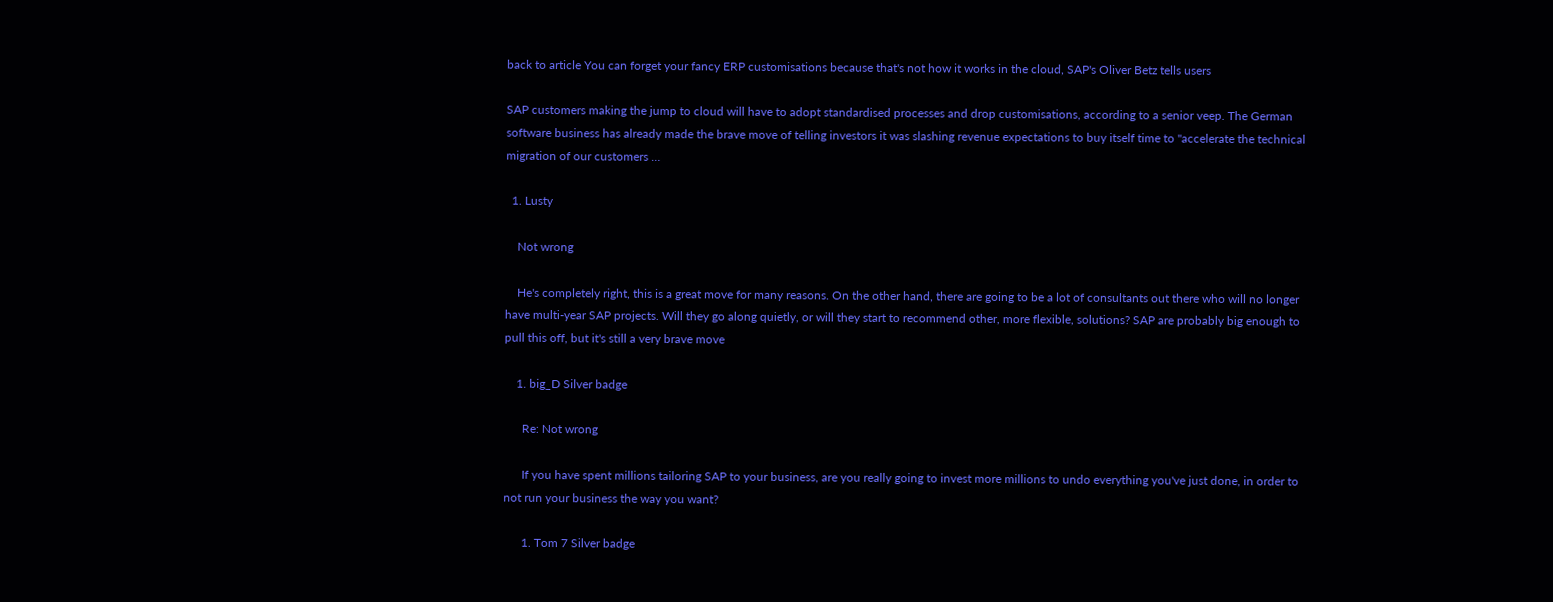back to article You can forget your fancy ERP customisations because that's not how it works in the cloud, SAP's Oliver Betz tells users

SAP customers making the jump to cloud will have to adopt standardised processes and drop customisations, according to a senior veep. The German software business has already made the brave move of telling investors it was slashing revenue expectations to buy itself time to "accelerate the technical migration of our customers …

  1. Lusty

    Not wrong

    He's completely right, this is a great move for many reasons. On the other hand, there are going to be a lot of consultants out there who will no longer have multi-year SAP projects. Will they go along quietly, or will they start to recommend other, more flexible, solutions? SAP are probably big enough to pull this off, but it's still a very brave move

    1. big_D Silver badge

      Re: Not wrong

      If you have spent millions tailoring SAP to your business, are you really going to invest more millions to undo everything you've just done, in order to not run your business the way you want?

      1. Tom 7 Silver badge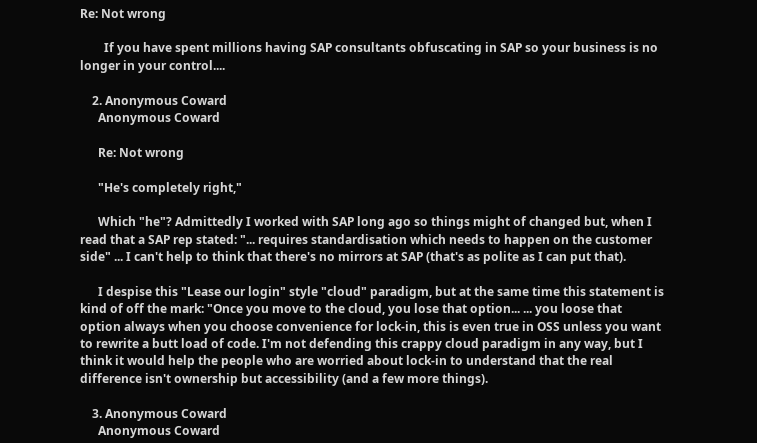Re: Not wrong

        If you have spent millions having SAP consultants obfuscating in SAP so your business is no longer in your control....

    2. Anonymous Coward
      Anonymous Coward

      Re: Not wrong

      "He's completely right,"

      Which "he"? Admittedly I worked with SAP long ago so things might of changed but, when I read that a SAP rep stated: "... requires standardisation which needs to happen on the customer side" ... I can't help to think that there's no mirrors at SAP (that's as polite as I can put that).

      I despise this "Lease our login" style "cloud" paradigm, but at the same time this statement is kind of off the mark: "Once you move to the cloud, you lose that option... ... you loose that option always when you choose convenience for lock-in, this is even true in OSS unless you want to rewrite a butt load of code. I'm not defending this crappy cloud paradigm in any way, but I think it would help the people who are worried about lock-in to understand that the real difference isn't ownership but accessibility (and a few more things).

    3. Anonymous Coward
      Anonymous Coward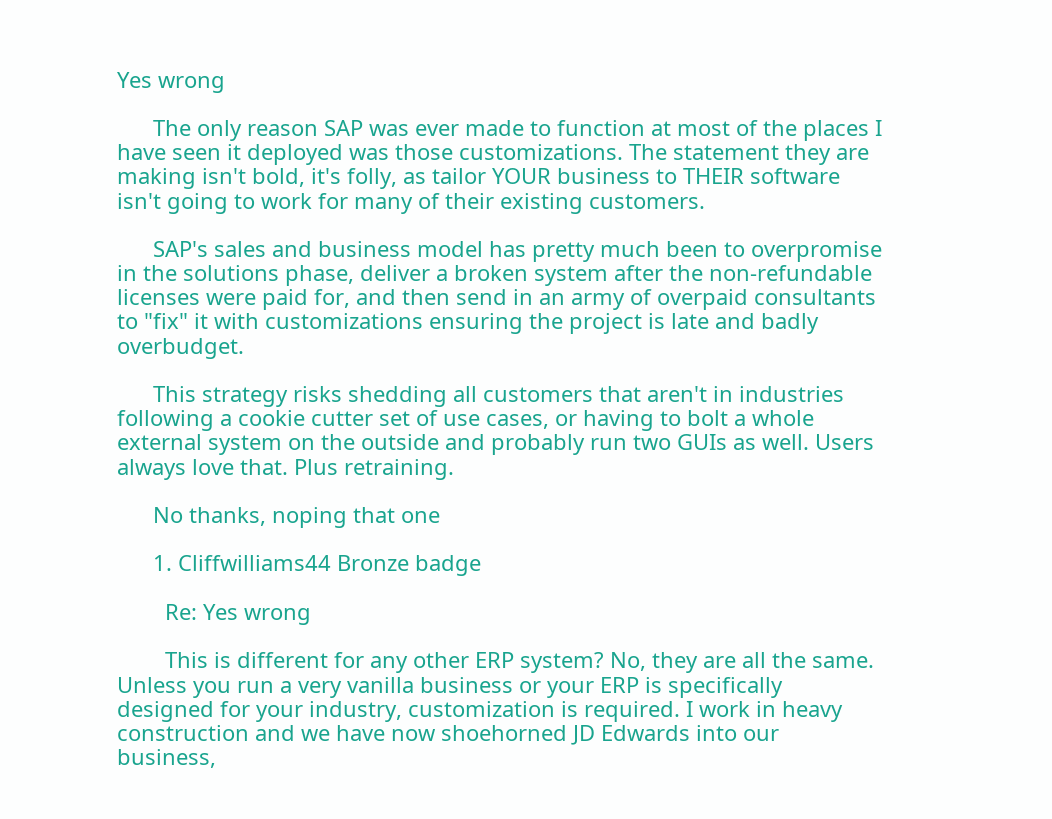Yes wrong

      The only reason SAP was ever made to function at most of the places I have seen it deployed was those customizations. The statement they are making isn't bold, it's folly, as tailor YOUR business to THEIR software isn't going to work for many of their existing customers.

      SAP's sales and business model has pretty much been to overpromise in the solutions phase, deliver a broken system after the non-refundable licenses were paid for, and then send in an army of overpaid consultants to "fix" it with customizations ensuring the project is late and badly overbudget.

      This strategy risks shedding all customers that aren't in industries following a cookie cutter set of use cases, or having to bolt a whole external system on the outside and probably run two GUIs as well. Users always love that. Plus retraining.

      No thanks, noping that one

      1. Cliffwilliams44 Bronze badge

        Re: Yes wrong

        This is different for any other ERP system? No, they are all the same. Unless you run a very vanilla business or your ERP is specifically designed for your industry, customization is required. I work in heavy construction and we have now shoehorned JD Edwards into our business,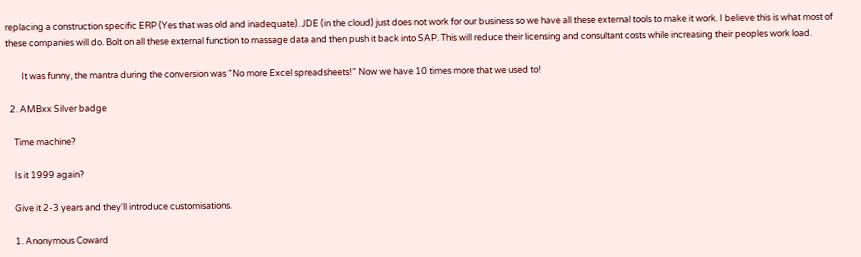replacing a construction specific ERP (Yes that was old and inadequate). JDE (in the cloud) just does not work for our business so we have all these external tools to make it work. I believe this is what most of these companies will do. Bolt on all these external function to massage data and then push it back into SAP. This will reduce their licensing and consultant costs while increasing their peoples work load.

        It was funny, the mantra during the conversion was "No more Excel spreadsheets!" Now we have 10 times more that we used to!

  2. AMBxx Silver badge

    Time machine?

    Is it 1999 again?

    Give it 2-3 years and they'll introduce customisations.

    1. Anonymous Coward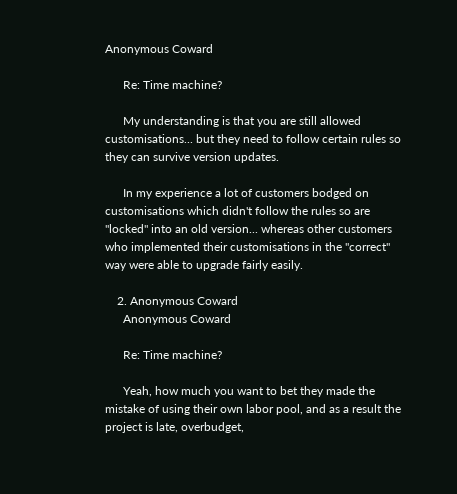Anonymous Coward

      Re: Time machine?

      My understanding is that you are still allowed customisations... but they need to follow certain rules so they can survive version updates.

      In my experience a lot of customers bodged on customisations which didn't follow the rules so are "locked" into an old version... whereas other customers who implemented their customisations in the "correct" way were able to upgrade fairly easily.

    2. Anonymous Coward
      Anonymous Coward

      Re: Time machine?

      Yeah, how much you want to bet they made the mistake of using their own labor pool, and as a result the project is late, overbudget,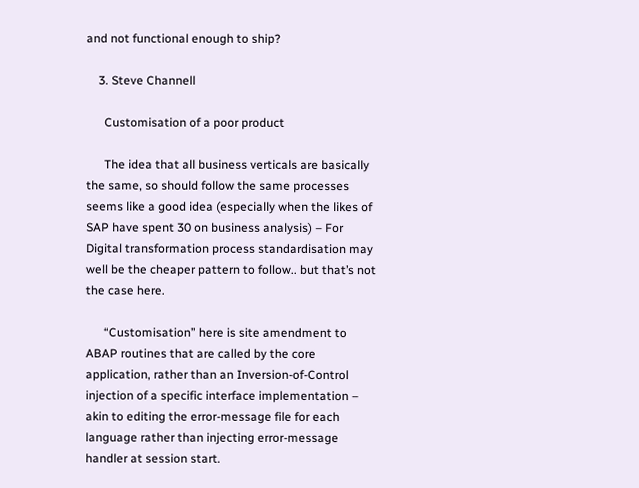and not functional enough to ship?

    3. Steve Channell

      Customisation of a poor product

      The idea that all business verticals are basically the same, so should follow the same processes seems like a good idea (especially when the likes of SAP have spent 30 on business analysis) – For Digital transformation process standardisation may well be the cheaper pattern to follow.. but that’s not the case here.

      “Customisation” here is site amendment to ABAP routines that are called by the core application, rather than an Inversion-of-Control injection of a specific interface implementation – akin to editing the error-message file for each language rather than injecting error-message handler at session start.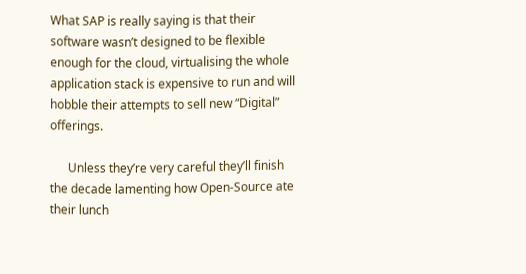What SAP is really saying is that their software wasn’t designed to be flexible enough for the cloud, virtualising the whole application stack is expensive to run and will hobble their attempts to sell new “Digital” offerings.

      Unless they’re very careful they’ll finish the decade lamenting how Open-Source ate their lunch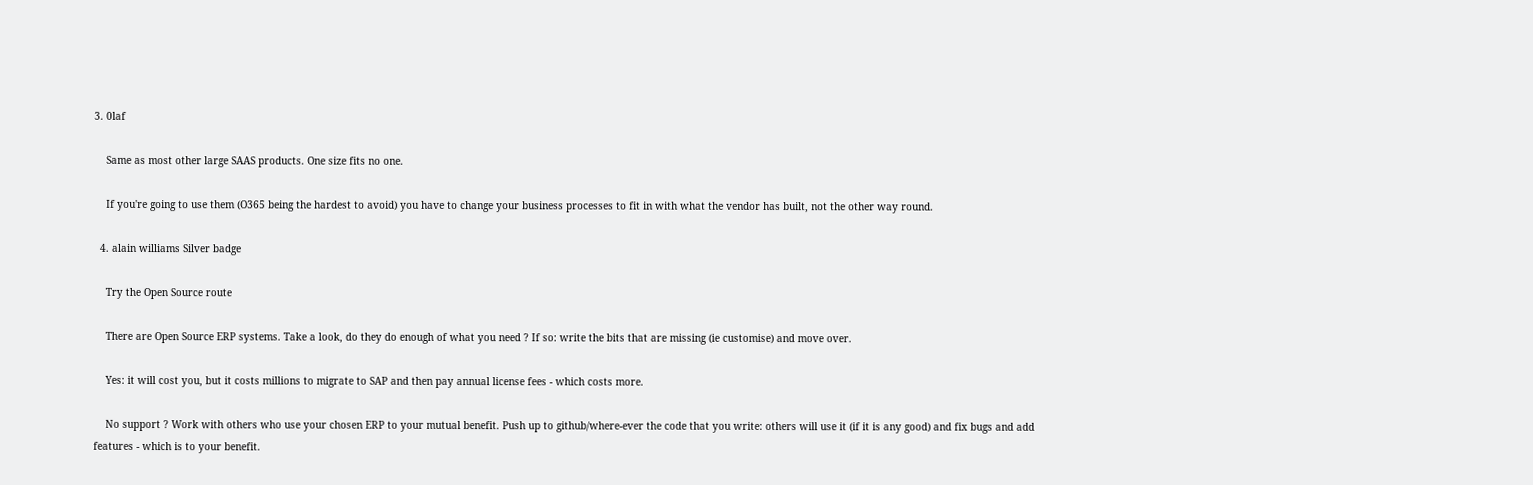3. 0laf

    Same as most other large SAAS products. One size fits no one.

    If you're going to use them (O365 being the hardest to avoid) you have to change your business processes to fit in with what the vendor has built, not the other way round.

  4. alain williams Silver badge

    Try the Open Source route

    There are Open Source ERP systems. Take a look, do they do enough of what you need ? If so: write the bits that are missing (ie customise) and move over.

    Yes: it will cost you, but it costs millions to migrate to SAP and then pay annual license fees - which costs more.

    No support ? Work with others who use your chosen ERP to your mutual benefit. Push up to github/where-ever the code that you write: others will use it (if it is any good) and fix bugs and add features - which is to your benefit.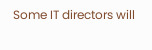Some IT directors will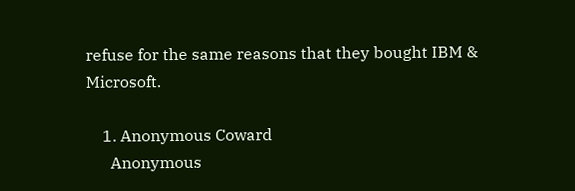refuse for the same reasons that they bought IBM & Microsoft.

    1. Anonymous Coward
      Anonymous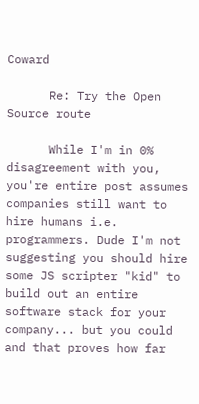Coward

      Re: Try the Open Source route

      While I'm in 0% disagreement with you, you're entire post assumes companies still want to hire humans i.e. programmers. Dude I'm not suggesting you should hire some JS scripter "kid" to build out an entire software stack for your company... but you could and that proves how far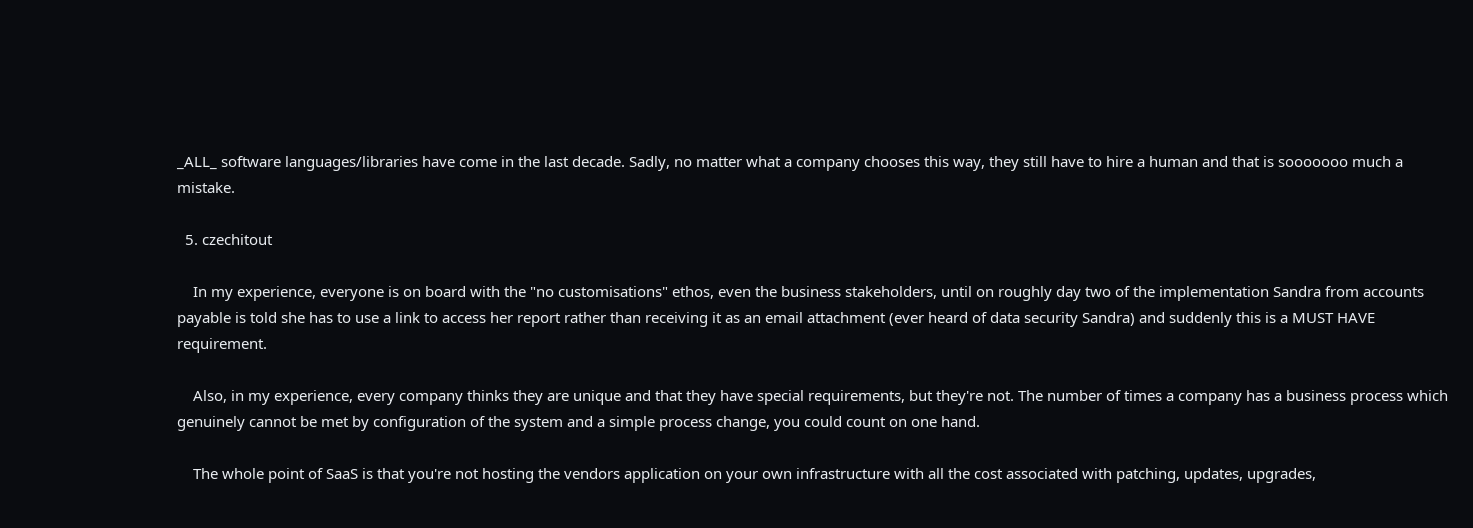_ALL_ software languages/libraries have come in the last decade. Sadly, no matter what a company chooses this way, they still have to hire a human and that is sooooooo much a mistake.

  5. czechitout

    In my experience, everyone is on board with the "no customisations" ethos, even the business stakeholders, until on roughly day two of the implementation Sandra from accounts payable is told she has to use a link to access her report rather than receiving it as an email attachment (ever heard of data security Sandra) and suddenly this is a MUST HAVE requirement.

    Also, in my experience, every company thinks they are unique and that they have special requirements, but they're not. The number of times a company has a business process which genuinely cannot be met by configuration of the system and a simple process change, you could count on one hand.

    The whole point of SaaS is that you're not hosting the vendors application on your own infrastructure with all the cost associated with patching, updates, upgrades,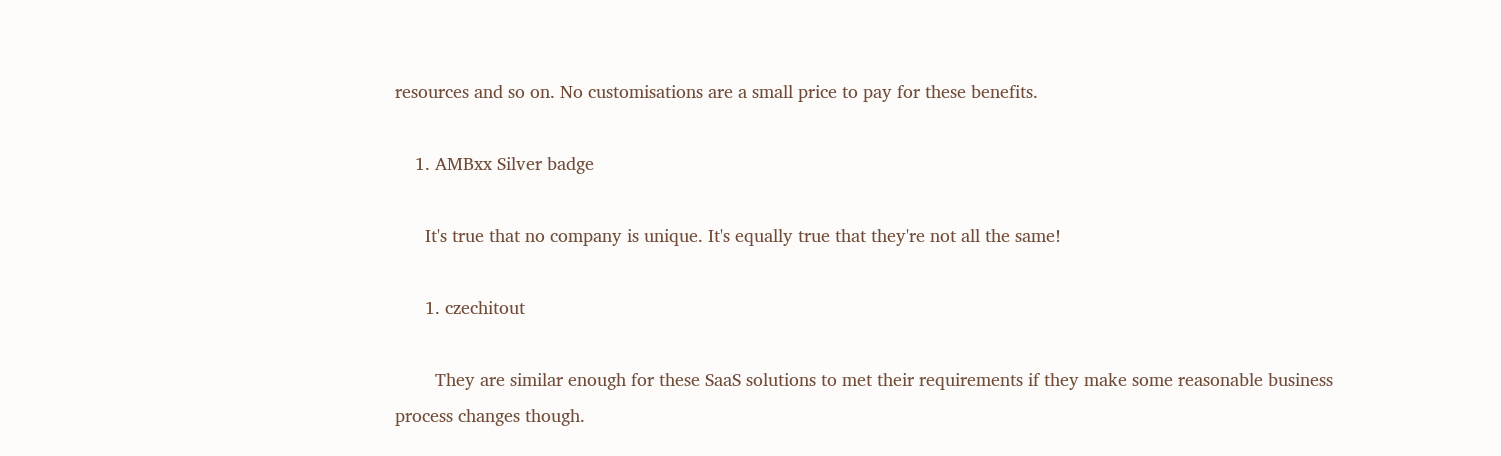resources and so on. No customisations are a small price to pay for these benefits.

    1. AMBxx Silver badge

      It's true that no company is unique. It's equally true that they're not all the same!

      1. czechitout

        They are similar enough for these SaaS solutions to met their requirements if they make some reasonable business process changes though.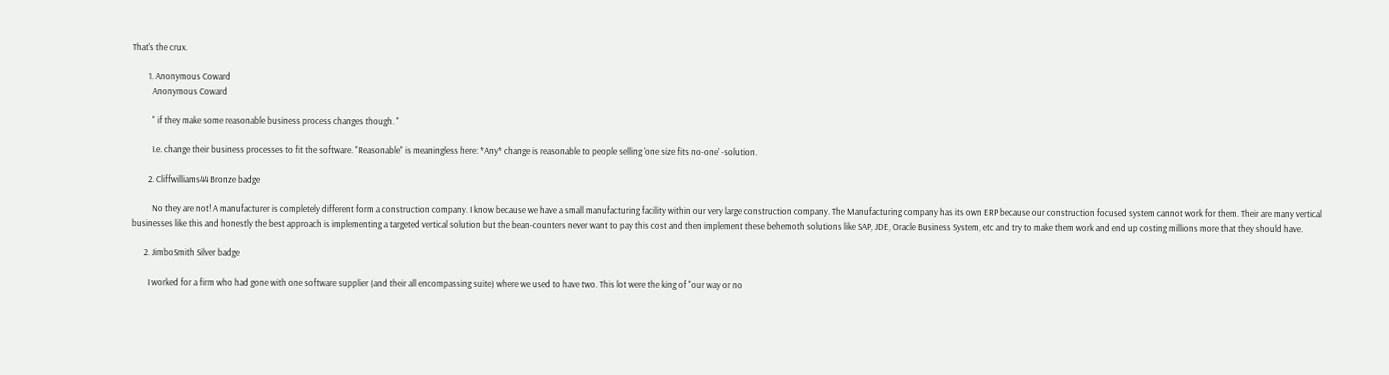That's the crux.

        1. Anonymous Coward
          Anonymous Coward

          " if they make some reasonable business process changes though. "

          I.e. change their business processes to fit the software. "Reasonable" is meaningless here: *Any* change is reasonable to people selling 'one size fits no-one' -solution.

        2. Cliffwilliams44 Bronze badge

          No they are not! A manufacturer is completely different form a construction company. I know because we have a small manufacturing facility within our very large construction company. The Manufacturing company has its own ERP because our construction focused system cannot work for them. Their are many vertical businesses like this and honestly the best approach is implementing a targeted vertical solution but the bean-counters never want to pay this cost and then implement these behemoth solutions like SAP, JDE, Oracle Business System, etc and try to make them work and end up costing millions more that they should have.

      2. JimboSmith Silver badge

        I worked for a firm who had gone with one software supplier (and their all encompassing suite) where we used to have two. This lot were the king of "our way or no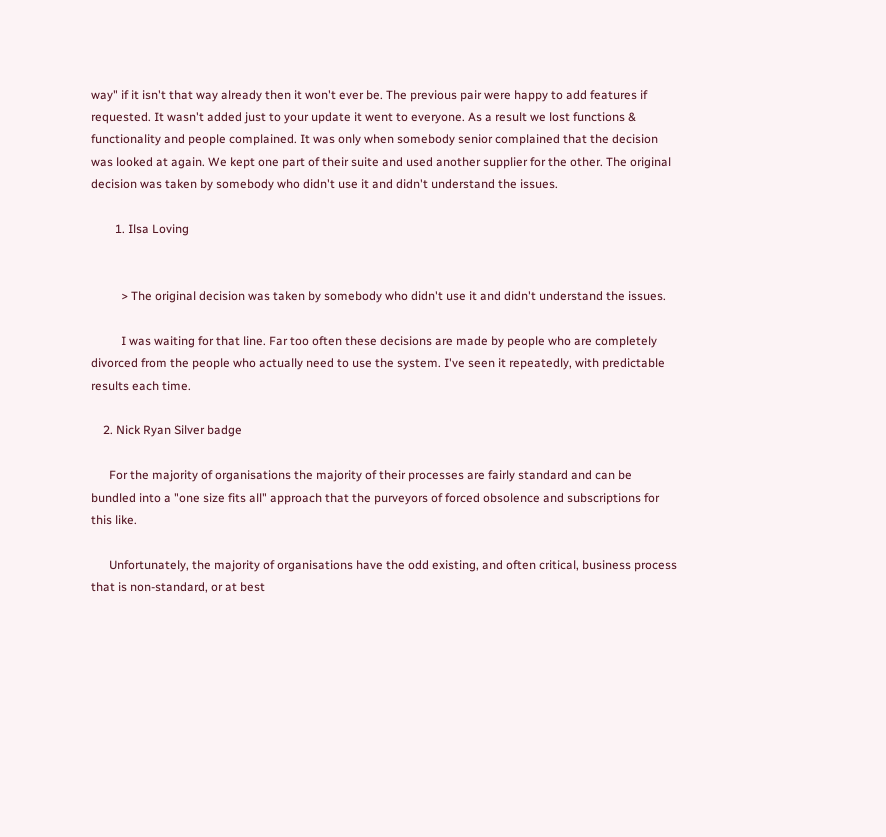way" if it isn't that way already then it won't ever be. The previous pair were happy to add features if requested. It wasn't added just to your update it went to everyone. As a result we lost functions & functionality and people complained. It was only when somebody senior complained that the decision was looked at again. We kept one part of their suite and used another supplier for the other. The original decision was taken by somebody who didn't use it and didn't understand the issues.

        1. Ilsa Loving


          > The original decision was taken by somebody who didn't use it and didn't understand the issues.

          I was waiting for that line. Far too often these decisions are made by people who are completely divorced from the people who actually need to use the system. I've seen it repeatedly, with predictable results each time.

    2. Nick Ryan Silver badge

      For the majority of organisations the majority of their processes are fairly standard and can be bundled into a "one size fits all" approach that the purveyors of forced obsolence and subscriptions for this like.

      Unfortunately, the majority of organisations have the odd existing, and often critical, business process that is non-standard, or at best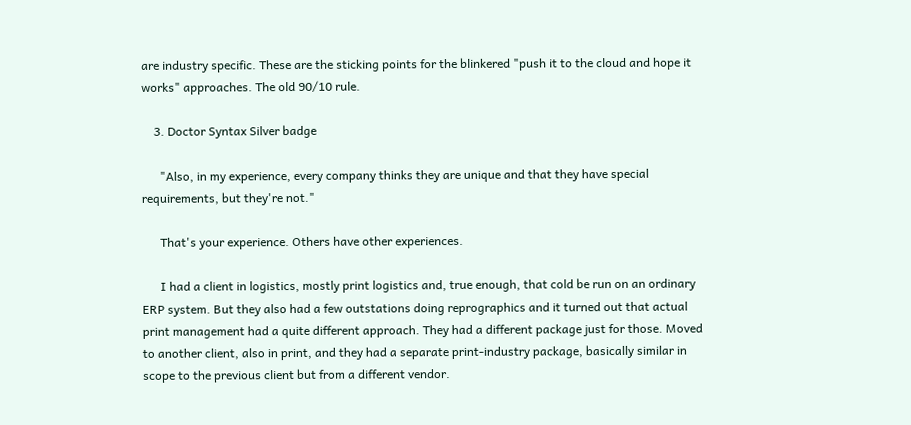are industry specific. These are the sticking points for the blinkered "push it to the cloud and hope it works" approaches. The old 90/10 rule.

    3. Doctor Syntax Silver badge

      "Also, in my experience, every company thinks they are unique and that they have special requirements, but they're not."

      That's your experience. Others have other experiences.

      I had a client in logistics, mostly print logistics and, true enough, that cold be run on an ordinary ERP system. But they also had a few outstations doing reprographics and it turned out that actual print management had a quite different approach. They had a different package just for those. Moved to another client, also in print, and they had a separate print-industry package, basically similar in scope to the previous client but from a different vendor.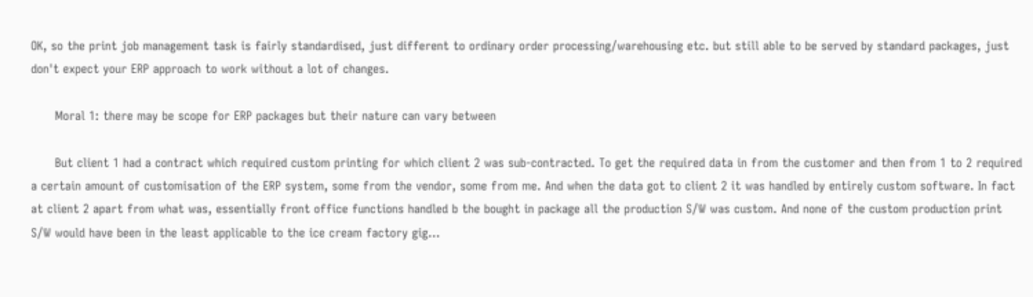OK, so the print job management task is fairly standardised, just different to ordinary order processing/warehousing etc. but still able to be served by standard packages, just don't expect your ERP approach to work without a lot of changes.

      Moral 1: there may be scope for ERP packages but their nature can vary between

      But client 1 had a contract which required custom printing for which client 2 was sub-contracted. To get the required data in from the customer and then from 1 to 2 required a certain amount of customisation of the ERP system, some from the vendor, some from me. And when the data got to client 2 it was handled by entirely custom software. In fact at client 2 apart from what was, essentially front office functions handled b the bought in package all the production S/W was custom. And none of the custom production print S/W would have been in the least applicable to the ice cream factory gig...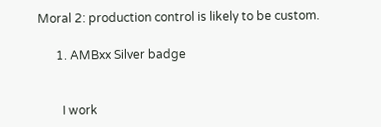Moral 2: production control is likely to be custom.

      1. AMBxx Silver badge


        I work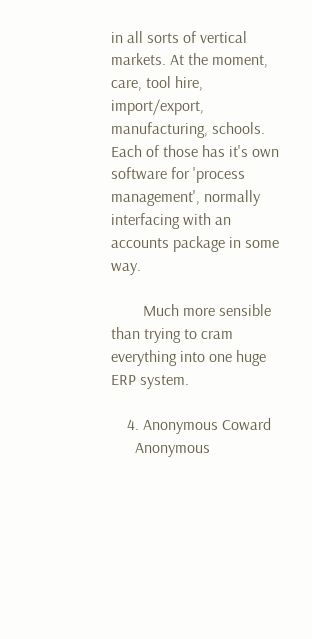in all sorts of vertical markets. At the moment, care, tool hire, import/export, manufacturing, schools. Each of those has it's own software for 'process management', normally interfacing with an accounts package in some way.

        Much more sensible than trying to cram everything into one huge ERP system.

    4. Anonymous Coward
      Anonymous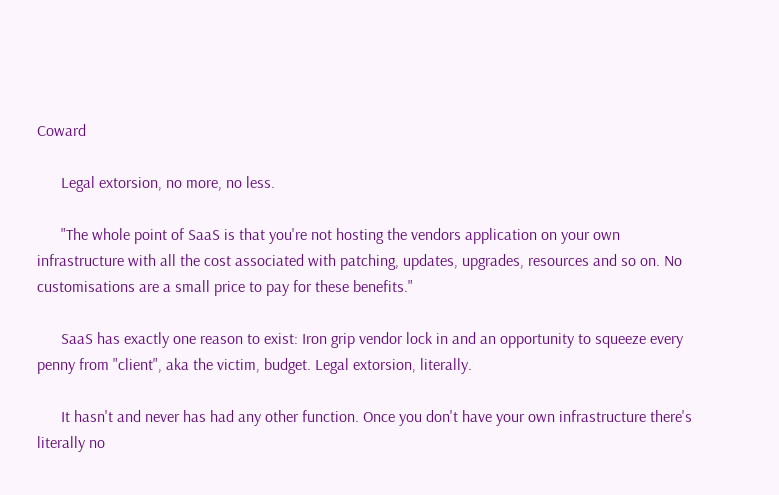Coward

      Legal extorsion, no more, no less.

      "The whole point of SaaS is that you're not hosting the vendors application on your own infrastructure with all the cost associated with patching, updates, upgrades, resources and so on. No customisations are a small price to pay for these benefits."

      SaaS has exactly one reason to exist: Iron grip vendor lock in and an opportunity to squeeze every penny from "client", aka the victim, budget. Legal extorsion, literally.

      It hasn't and never has had any other function. Once you don't have your own infrastructure there's literally no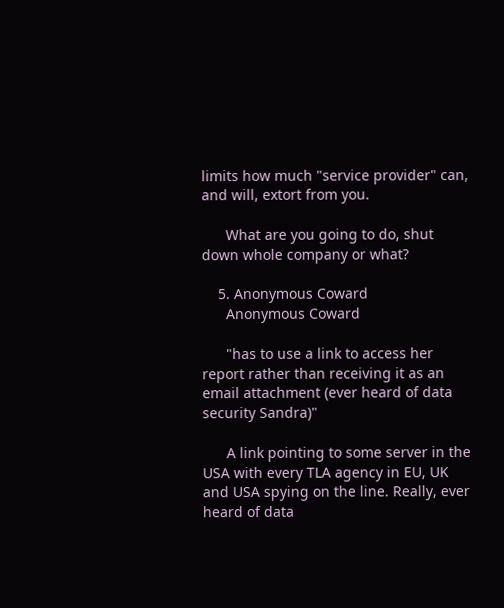limits how much "service provider" can, and will, extort from you.

      What are you going to do, shut down whole company or what?

    5. Anonymous Coward
      Anonymous Coward

      "has to use a link to access her report rather than receiving it as an email attachment (ever heard of data security Sandra)"

      A link pointing to some server in the USA with every TLA agency in EU, UK and USA spying on the line. Really, ever heard of data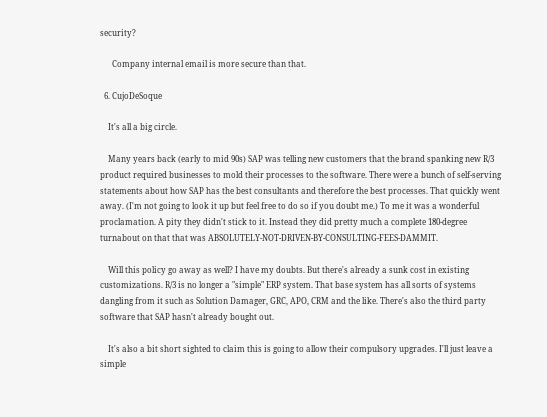security?

      Company internal email is more secure than that.

  6. CujoDeSoque

    It's all a big circle.

    Many years back (early to mid 90s) SAP was telling new customers that the brand spanking new R/3 product required businesses to mold their processes to the software. There were a bunch of self-serving statements about how SAP has the best consultants and therefore the best processes. That quickly went away. (I'm not going to look it up but feel free to do so if you doubt me.) To me it was a wonderful proclamation. A pity they didn't stick to it. Instead they did pretty much a complete 180-degree turnabout on that that was ABSOLUTELY-NOT-DRIVEN-BY-CONSULTING-FEES-DAMMIT.

    Will this policy go away as well? I have my doubts. But there's already a sunk cost in existing customizations. R/3 is no longer a "simple" ERP system. That base system has all sorts of systems dangling from it such as Solution Damager, GRC, APO, CRM and the like. There's also the third party software that SAP hasn't already bought out.

    It's also a bit short sighted to claim this is going to allow their compulsory upgrades. I'll just leave a simple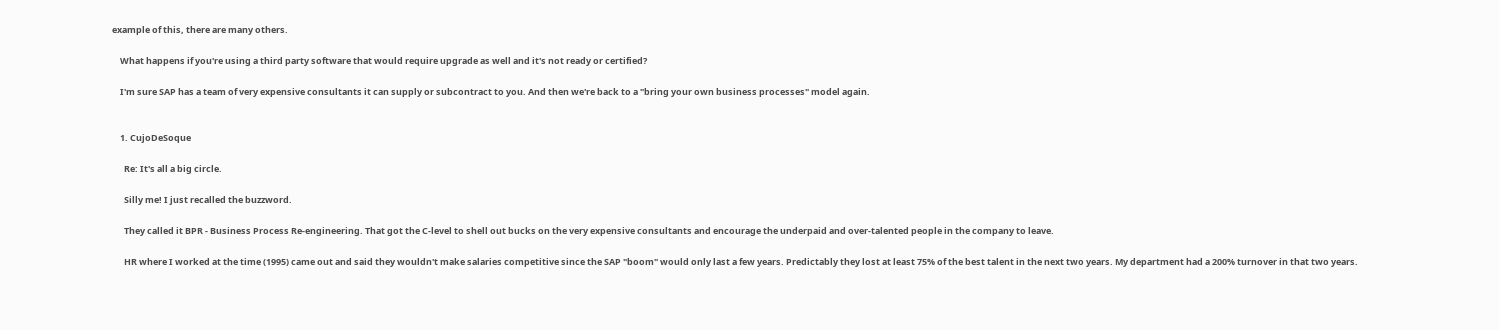example of this, there are many others.

    What happens if you're using a third party software that would require upgrade as well and it's not ready or certified?

    I'm sure SAP has a team of very expensive consultants it can supply or subcontract to you. And then we're back to a "bring your own business processes" model again.


    1. CujoDeSoque

      Re: It's all a big circle.

      Silly me! I just recalled the buzzword.

      They called it BPR - Business Process Re-engineering. That got the C-level to shell out bucks on the very expensive consultants and encourage the underpaid and over-talented people in the company to leave.

      HR where I worked at the time (1995) came out and said they wouldn't make salaries competitive since the SAP "boom" would only last a few years. Predictably they lost at least 75% of the best talent in the next two years. My department had a 200% turnover in that two years.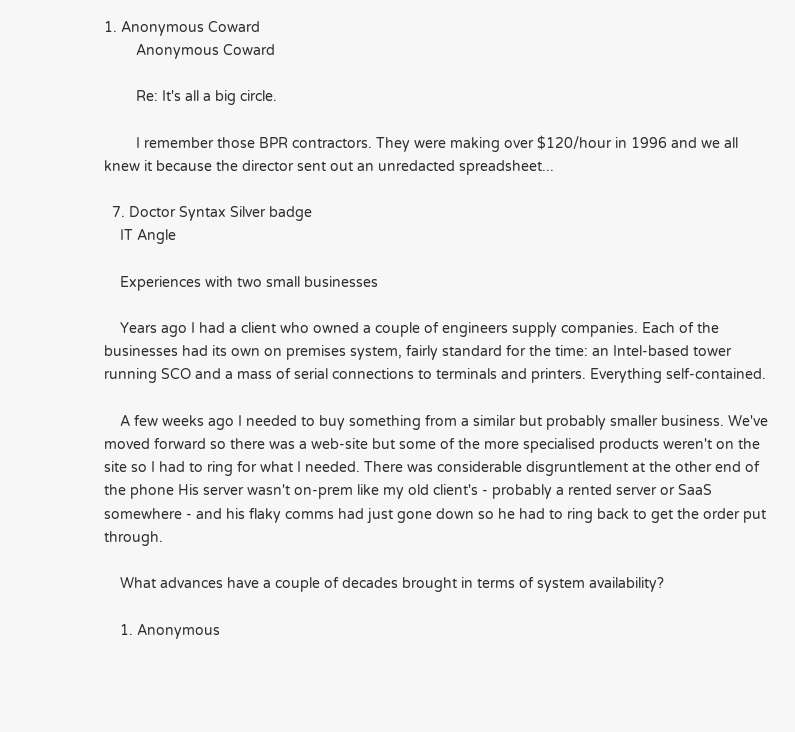1. Anonymous Coward
        Anonymous Coward

        Re: It's all a big circle.

        I remember those BPR contractors. They were making over $120/hour in 1996 and we all knew it because the director sent out an unredacted spreadsheet...

  7. Doctor Syntax Silver badge
    IT Angle

    Experiences with two small businesses

    Years ago I had a client who owned a couple of engineers supply companies. Each of the businesses had its own on premises system, fairly standard for the time: an Intel-based tower running SCO and a mass of serial connections to terminals and printers. Everything self-contained.

    A few weeks ago I needed to buy something from a similar but probably smaller business. We've moved forward so there was a web-site but some of the more specialised products weren't on the site so I had to ring for what I needed. There was considerable disgruntlement at the other end of the phone His server wasn't on-prem like my old client's - probably a rented server or SaaS somewhere - and his flaky comms had just gone down so he had to ring back to get the order put through.

    What advances have a couple of decades brought in terms of system availability?

    1. Anonymous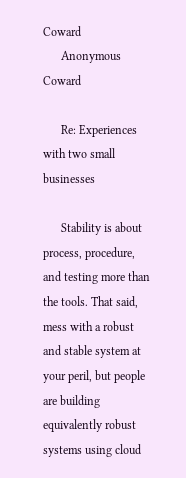Coward
      Anonymous Coward

      Re: Experiences with two small businesses

      Stability is about process, procedure, and testing more than the tools. That said, mess with a robust and stable system at your peril, but people are building equivalently robust systems using cloud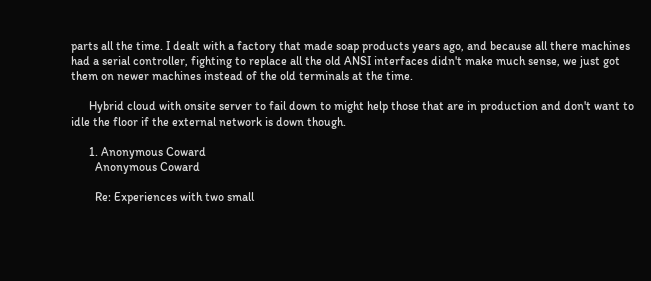parts all the time. I dealt with a factory that made soap products years ago, and because all there machines had a serial controller, fighting to replace all the old ANSI interfaces didn't make much sense, we just got them on newer machines instead of the old terminals at the time.

      Hybrid cloud with onsite server to fail down to might help those that are in production and don't want to idle the floor if the external network is down though.

      1. Anonymous Coward
        Anonymous Coward

        Re: Experiences with two small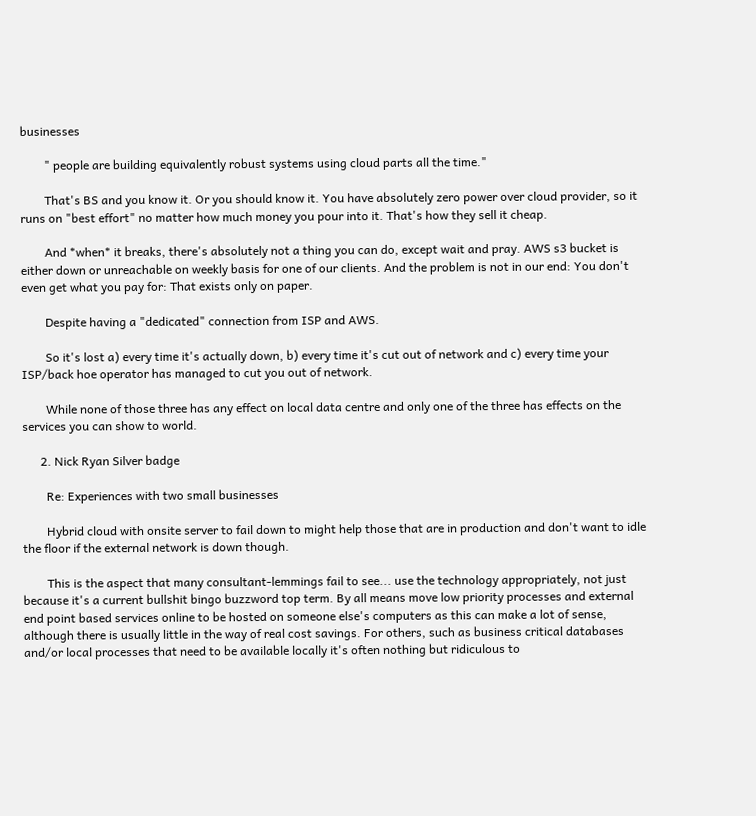businesses

        " people are building equivalently robust systems using cloud parts all the time."

        That's BS and you know it. Or you should know it. You have absolutely zero power over cloud provider, so it runs on "best effort" no matter how much money you pour into it. That's how they sell it cheap.

        And *when* it breaks, there's absolutely not a thing you can do, except wait and pray. AWS s3 bucket is either down or unreachable on weekly basis for one of our clients. And the problem is not in our end: You don't even get what you pay for: That exists only on paper.

        Despite having a "dedicated" connection from ISP and AWS.

        So it's lost a) every time it's actually down, b) every time it's cut out of network and c) every time your ISP/back hoe operator has managed to cut you out of network.

        While none of those three has any effect on local data centre and only one of the three has effects on the services you can show to world.

      2. Nick Ryan Silver badge

        Re: Experiences with two small businesses

        Hybrid cloud with onsite server to fail down to might help those that are in production and don't want to idle the floor if the external network is down though.

        This is the aspect that many consultant-lemmings fail to see... use the technology appropriately, not just because it's a current bullshit bingo buzzword top term. By all means move low priority processes and external end point based services online to be hosted on someone else's computers as this can make a lot of sense, although there is usually little in the way of real cost savings. For others, such as business critical databases and/or local processes that need to be available locally it's often nothing but ridiculous to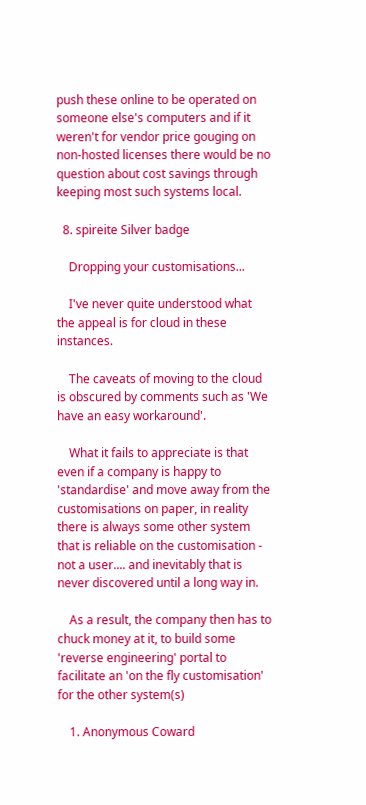push these online to be operated on someone else's computers and if it weren't for vendor price gouging on non-hosted licenses there would be no question about cost savings through keeping most such systems local.

  8. spireite Silver badge

    Dropping your customisations...

    I've never quite understood what the appeal is for cloud in these instances.

    The caveats of moving to the cloud is obscured by comments such as 'We have an easy workaround'.

    What it fails to appreciate is that even if a company is happy to 'standardise' and move away from the customisations on paper, in reality there is always some other system that is reliable on the customisation - not a user.... and inevitably that is never discovered until a long way in.

    As a result, the company then has to chuck money at it, to build some 'reverse engineering' portal to facilitate an 'on the fly customisation' for the other system(s)

    1. Anonymous Coward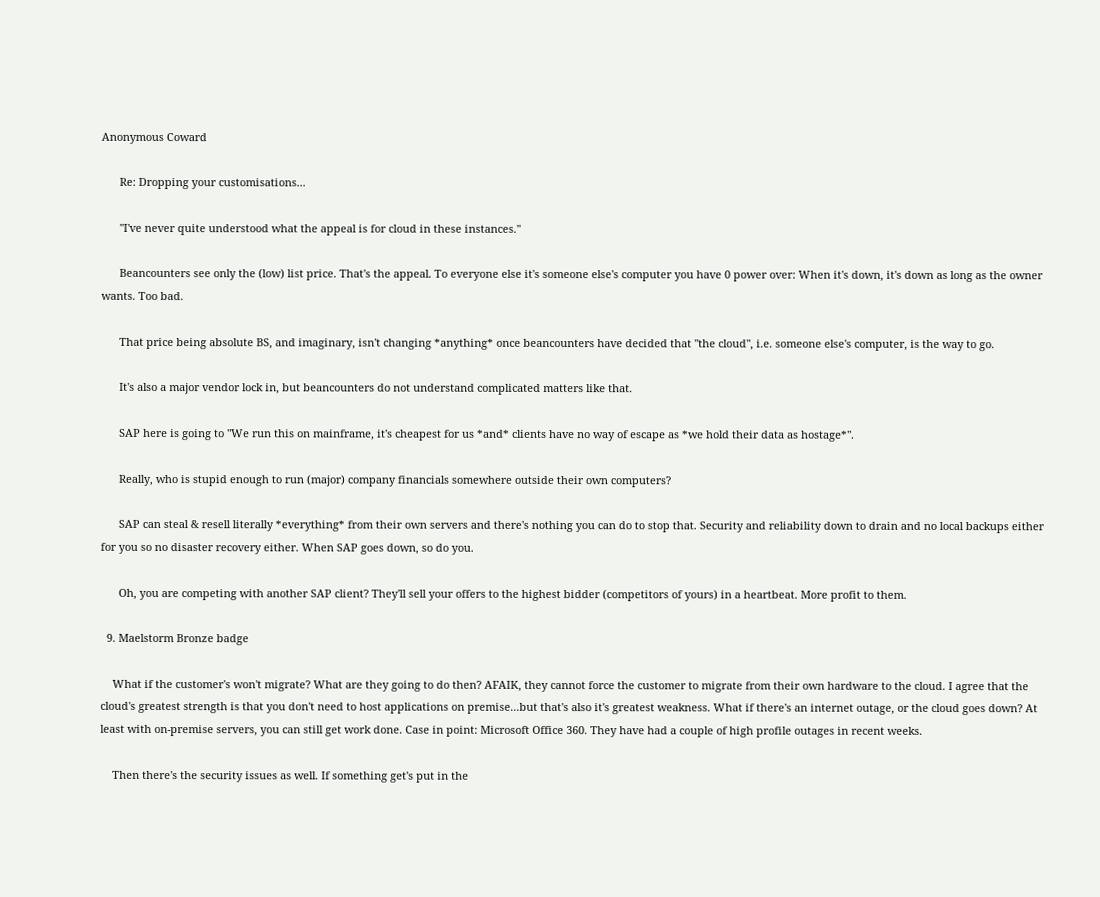Anonymous Coward

      Re: Dropping your customisations...

      "I've never quite understood what the appeal is for cloud in these instances."

      Beancounters see only the (low) list price. That's the appeal. To everyone else it's someone else's computer you have 0 power over: When it's down, it's down as long as the owner wants. Too bad.

      That price being absolute BS, and imaginary, isn't changing *anything* once beancounters have decided that "the cloud", i.e. someone else's computer, is the way to go.

      It's also a major vendor lock in, but beancounters do not understand complicated matters like that.

      SAP here is going to "We run this on mainframe, it's cheapest for us *and* clients have no way of escape as *we hold their data as hostage*".

      Really, who is stupid enough to run (major) company financials somewhere outside their own computers?

      SAP can steal & resell literally *everything* from their own servers and there's nothing you can do to stop that. Security and reliability down to drain and no local backups either for you so no disaster recovery either. When SAP goes down, so do you.

      Oh, you are competing with another SAP client? They'll sell your offers to the highest bidder (competitors of yours) in a heartbeat. More profit to them.

  9. Maelstorm Bronze badge

    What if the customer's won't migrate? What are they going to do then? AFAIK, they cannot force the customer to migrate from their own hardware to the cloud. I agree that the cloud's greatest strength is that you don't need to host applications on premise...but that's also it's greatest weakness. What if there's an internet outage, or the cloud goes down? At least with on-premise servers, you can still get work done. Case in point: Microsoft Office 360. They have had a couple of high profile outages in recent weeks.

    Then there's the security issues as well. If something get's put in the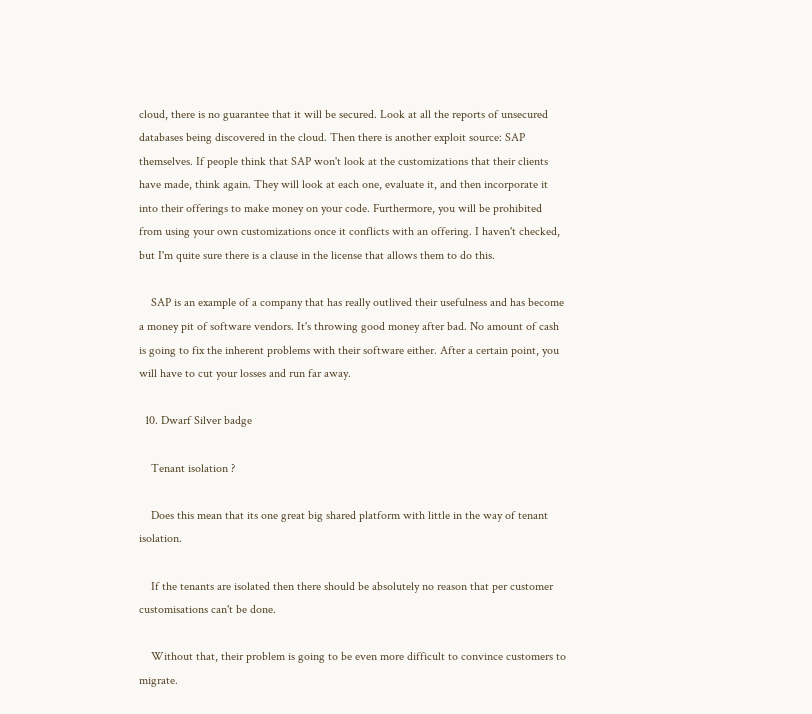cloud, there is no guarantee that it will be secured. Look at all the reports of unsecured databases being discovered in the cloud. Then there is another exploit source: SAP themselves. If people think that SAP won't look at the customizations that their clients have made, think again. They will look at each one, evaluate it, and then incorporate it into their offerings to make money on your code. Furthermore, you will be prohibited from using your own customizations once it conflicts with an offering. I haven't checked, but I'm quite sure there is a clause in the license that allows them to do this.

    SAP is an example of a company that has really outlived their usefulness and has become a money pit of software vendors. It's throwing good money after bad. No amount of cash is going to fix the inherent problems with their software either. After a certain point, you will have to cut your losses and run far away.

  10. Dwarf Silver badge

    Tenant isolation ?

    Does this mean that its one great big shared platform with little in the way of tenant isolation.

    If the tenants are isolated then there should be absolutely no reason that per customer customisations can't be done.

    Without that, their problem is going to be even more difficult to convince customers to migrate.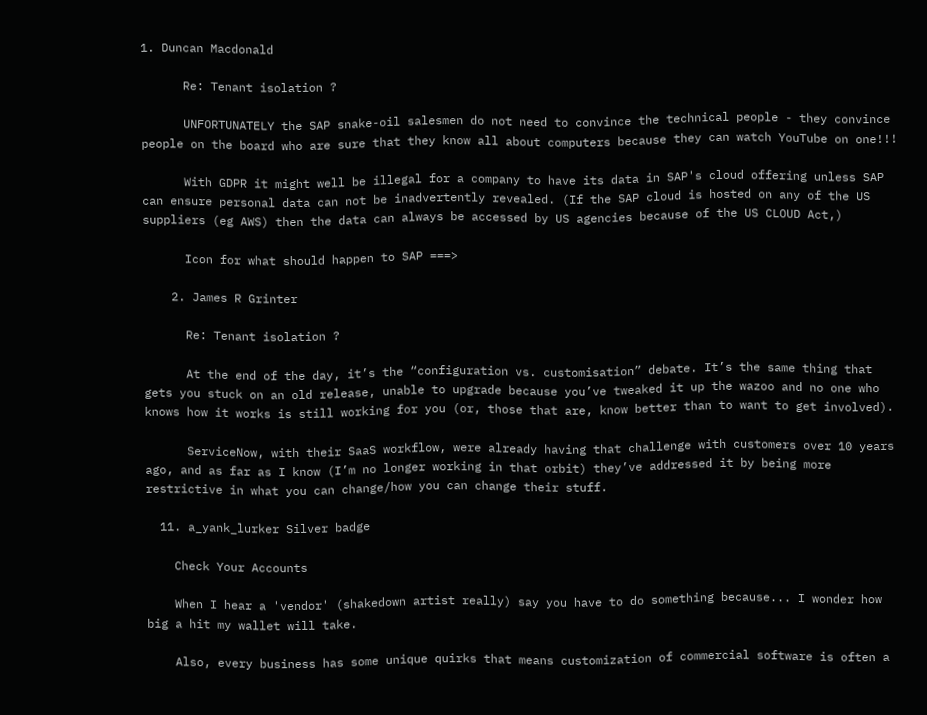1. Duncan Macdonald

      Re: Tenant isolation ?

      UNFORTUNATELY the SAP snake-oil salesmen do not need to convince the technical people - they convince people on the board who are sure that they know all about computers because they can watch YouTube on one!!!

      With GDPR it might well be illegal for a company to have its data in SAP's cloud offering unless SAP can ensure personal data can not be inadvertently revealed. (If the SAP cloud is hosted on any of the US suppliers (eg AWS) then the data can always be accessed by US agencies because of the US CLOUD Act,)

      Icon for what should happen to SAP ===>

    2. James R Grinter

      Re: Tenant isolation ?

      At the end of the day, it’s the “configuration vs. customisation” debate. It’s the same thing that gets you stuck on an old release, unable to upgrade because you’ve tweaked it up the wazoo and no one who knows how it works is still working for you (or, those that are, know better than to want to get involved).

      ServiceNow, with their SaaS workflow, were already having that challenge with customers over 10 years ago, and as far as I know (I’m no longer working in that orbit) they’ve addressed it by being more restrictive in what you can change/how you can change their stuff.

  11. a_yank_lurker Silver badge

    Check Your Accounts

    When I hear a 'vendor' (shakedown artist really) say you have to do something because... I wonder how big a hit my wallet will take.

    Also, every business has some unique quirks that means customization of commercial software is often a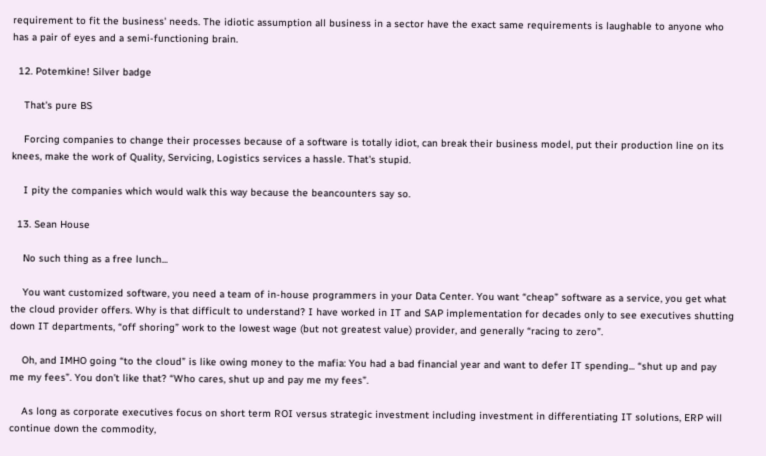requirement to fit the business' needs. The idiotic assumption all business in a sector have the exact same requirements is laughable to anyone who has a pair of eyes and a semi-functioning brain.

  12. Potemkine! Silver badge

    That's pure BS

    Forcing companies to change their processes because of a software is totally idiot, can break their business model, put their production line on its knees, make the work of Quality, Servicing, Logistics services a hassle. That's stupid.

    I pity the companies which would walk this way because the beancounters say so.

  13. Sean House

    No such thing as a free lunch...

    You want customized software, you need a team of in-house programmers in your Data Center. You want “cheap” software as a service, you get what the cloud provider offers. Why is that difficult to understand? I have worked in IT and SAP implementation for decades only to see executives shutting down IT departments, “off shoring” work to the lowest wage (but not greatest value) provider, and generally “racing to zero”.

    Oh, and IMHO going “to the cloud” is like owing money to the mafia: You had a bad financial year and want to defer IT spending... “shut up and pay me my fees”. You don’t like that? “Who cares, shut up and pay me my fees”.

    As long as corporate executives focus on short term ROI versus strategic investment including investment in differentiating IT solutions, ERP will continue down the commodity,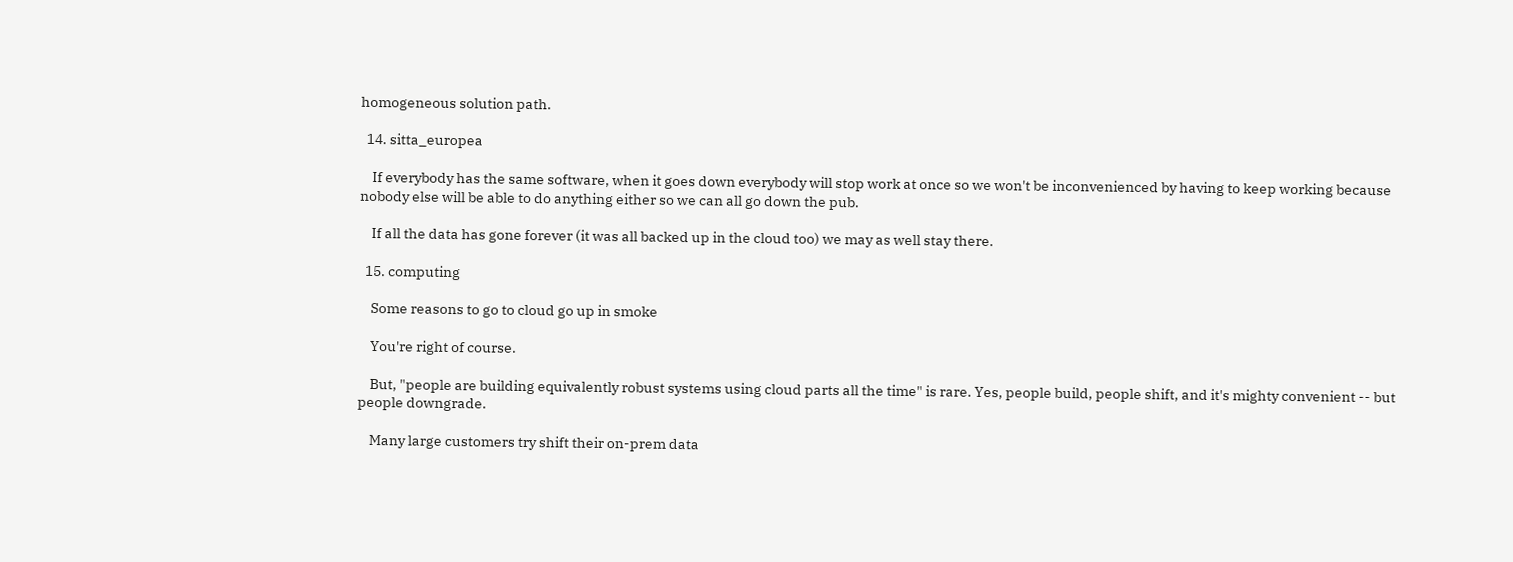homogeneous solution path.

  14. sitta_europea

    If everybody has the same software, when it goes down everybody will stop work at once so we won't be inconvenienced by having to keep working because nobody else will be able to do anything either so we can all go down the pub.

    If all the data has gone forever (it was all backed up in the cloud too) we may as well stay there.

  15. computing

    Some reasons to go to cloud go up in smoke

    You're right of course.

    But, "people are building equivalently robust systems using cloud parts all the time" is rare. Yes, people build, people shift, and it's mighty convenient -- but people downgrade.

    Many large customers try shift their on-prem data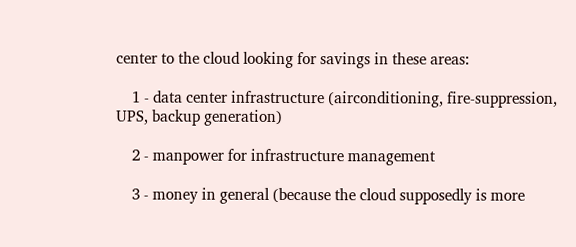center to the cloud looking for savings in these areas:

    1 - data center infrastructure (airconditioning, fire-suppression, UPS, backup generation)

    2 - manpower for infrastructure management

    3 - money in general (because the cloud supposedly is more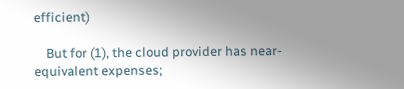efficient)

    But for (1), the cloud provider has near-equivalent expenses;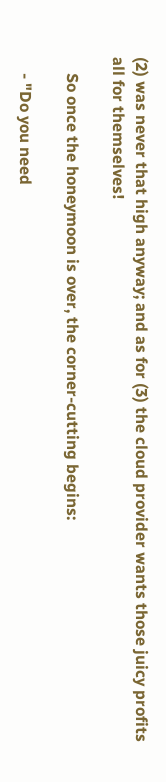(2) was never that high anyway; and as for (3) the cloud provider wants those juicy profits all for themselves!

    So once the honeymoon is over, the corner-cutting begins:

    - "Do you need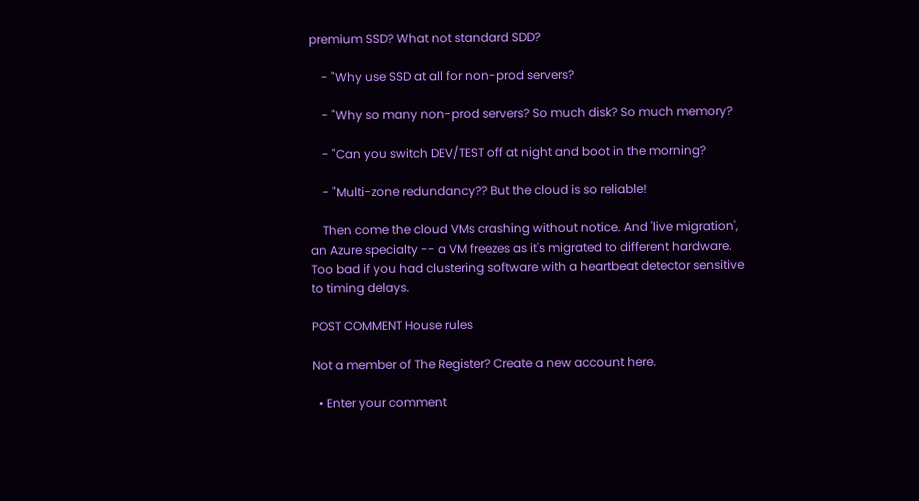premium SSD? What not standard SDD?

    - "Why use SSD at all for non-prod servers?

    - "Why so many non-prod servers? So much disk? So much memory?

    - "Can you switch DEV/TEST off at night and boot in the morning?

    - "Multi-zone redundancy?? But the cloud is so reliable!

    Then come the cloud VMs crashing without notice. And 'live migration', an Azure specialty -- a VM freezes as it's migrated to different hardware. Too bad if you had clustering software with a heartbeat detector sensitive to timing delays.

POST COMMENT House rules

Not a member of The Register? Create a new account here.

  • Enter your comment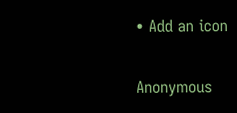• Add an icon

Anonymous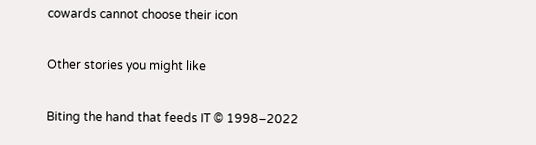cowards cannot choose their icon

Other stories you might like

Biting the hand that feeds IT © 1998–2022